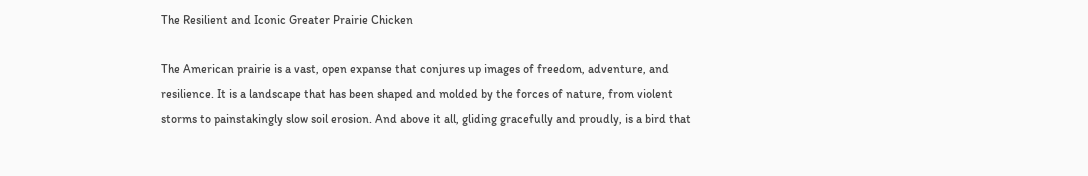The Resilient and Iconic Greater Prairie Chicken

The American prairie is a vast, open expanse that conjures up images of freedom, adventure, and resilience. It is a landscape that has been shaped and molded by the forces of nature, from violent storms to painstakingly slow soil erosion. And above it all, gliding gracefully and proudly, is a bird that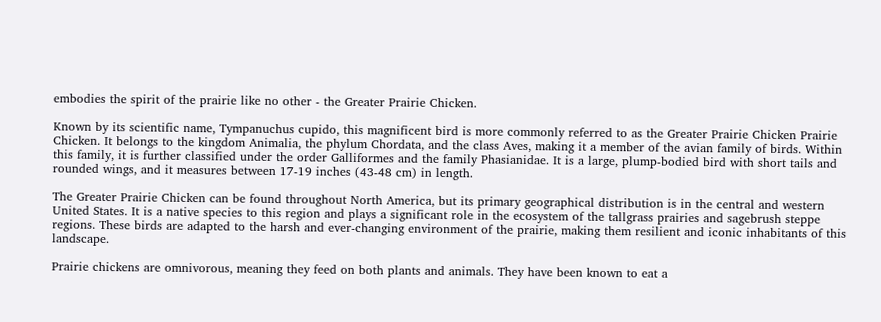embodies the spirit of the prairie like no other - the Greater Prairie Chicken.

Known by its scientific name, Tympanuchus cupido, this magnificent bird is more commonly referred to as the Greater Prairie Chicken Prairie Chicken. It belongs to the kingdom Animalia, the phylum Chordata, and the class Aves, making it a member of the avian family of birds. Within this family, it is further classified under the order Galliformes and the family Phasianidae. It is a large, plump-bodied bird with short tails and rounded wings, and it measures between 17-19 inches (43-48 cm) in length.

The Greater Prairie Chicken can be found throughout North America, but its primary geographical distribution is in the central and western United States. It is a native species to this region and plays a significant role in the ecosystem of the tallgrass prairies and sagebrush steppe regions. These birds are adapted to the harsh and ever-changing environment of the prairie, making them resilient and iconic inhabitants of this landscape.

Prairie chickens are omnivorous, meaning they feed on both plants and animals. They have been known to eat a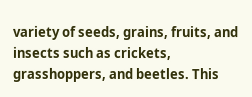variety of seeds, grains, fruits, and insects such as crickets, grasshoppers, and beetles. This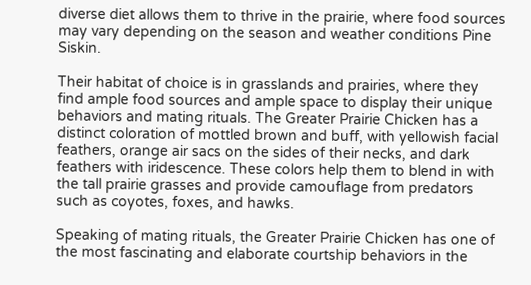diverse diet allows them to thrive in the prairie, where food sources may vary depending on the season and weather conditions Pine Siskin.

Their habitat of choice is in grasslands and prairies, where they find ample food sources and ample space to display their unique behaviors and mating rituals. The Greater Prairie Chicken has a distinct coloration of mottled brown and buff, with yellowish facial feathers, orange air sacs on the sides of their necks, and dark feathers with iridescence. These colors help them to blend in with the tall prairie grasses and provide camouflage from predators such as coyotes, foxes, and hawks.

Speaking of mating rituals, the Greater Prairie Chicken has one of the most fascinating and elaborate courtship behaviors in the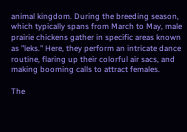animal kingdom. During the breeding season, which typically spans from March to May, male prairie chickens gather in specific areas known as "leks." Here, they perform an intricate dance routine, flaring up their colorful air sacs, and making booming calls to attract females.

The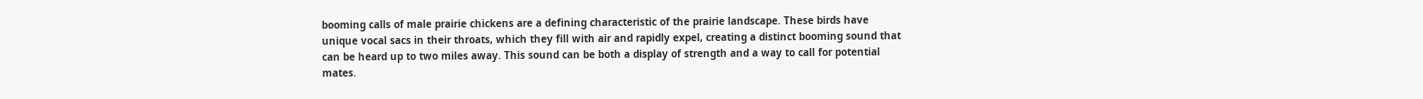booming calls of male prairie chickens are a defining characteristic of the prairie landscape. These birds have unique vocal sacs in their throats, which they fill with air and rapidly expel, creating a distinct booming sound that can be heard up to two miles away. This sound can be both a display of strength and a way to call for potential mates.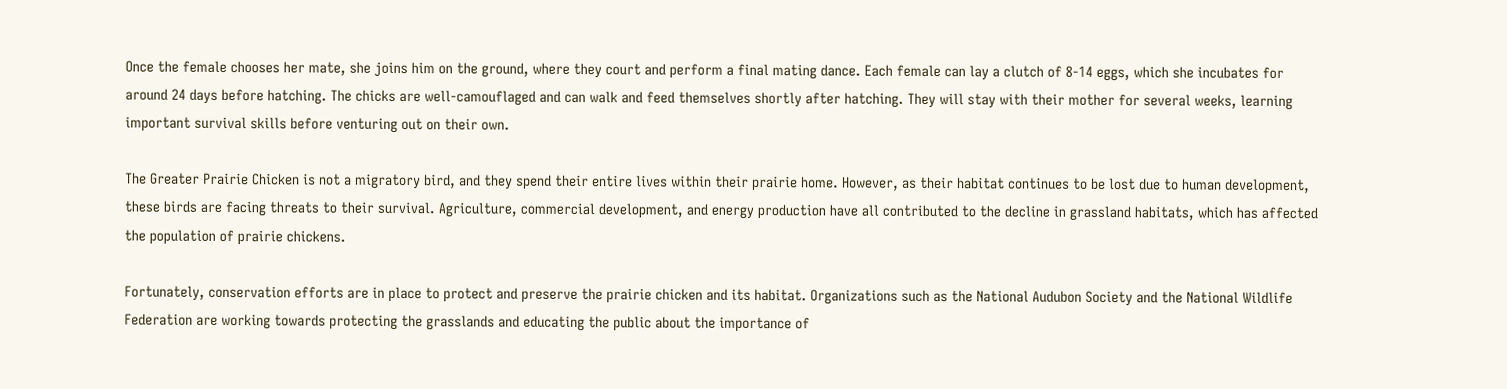Once the female chooses her mate, she joins him on the ground, where they court and perform a final mating dance. Each female can lay a clutch of 8-14 eggs, which she incubates for around 24 days before hatching. The chicks are well-camouflaged and can walk and feed themselves shortly after hatching. They will stay with their mother for several weeks, learning important survival skills before venturing out on their own.

The Greater Prairie Chicken is not a migratory bird, and they spend their entire lives within their prairie home. However, as their habitat continues to be lost due to human development, these birds are facing threats to their survival. Agriculture, commercial development, and energy production have all contributed to the decline in grassland habitats, which has affected the population of prairie chickens.

Fortunately, conservation efforts are in place to protect and preserve the prairie chicken and its habitat. Organizations such as the National Audubon Society and the National Wildlife Federation are working towards protecting the grasslands and educating the public about the importance of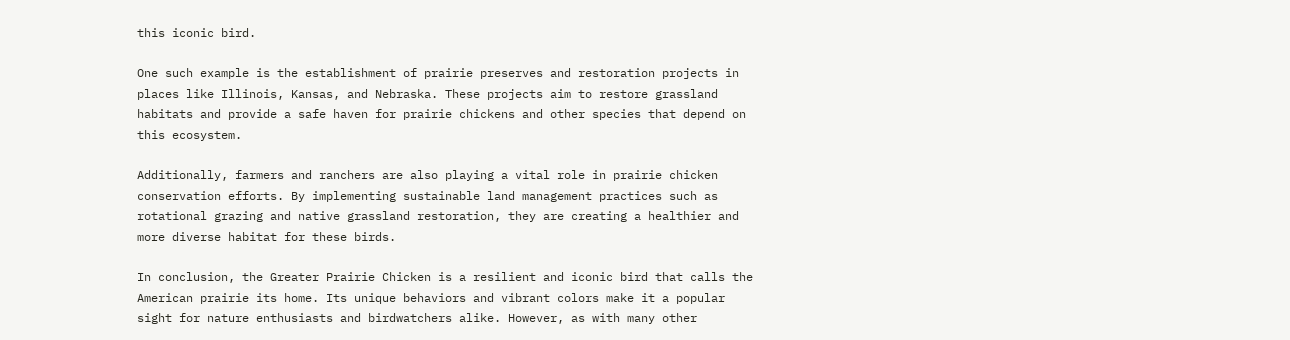this iconic bird.

One such example is the establishment of prairie preserves and restoration projects in places like Illinois, Kansas, and Nebraska. These projects aim to restore grassland habitats and provide a safe haven for prairie chickens and other species that depend on this ecosystem.

Additionally, farmers and ranchers are also playing a vital role in prairie chicken conservation efforts. By implementing sustainable land management practices such as rotational grazing and native grassland restoration, they are creating a healthier and more diverse habitat for these birds.

In conclusion, the Greater Prairie Chicken is a resilient and iconic bird that calls the American prairie its home. Its unique behaviors and vibrant colors make it a popular sight for nature enthusiasts and birdwatchers alike. However, as with many other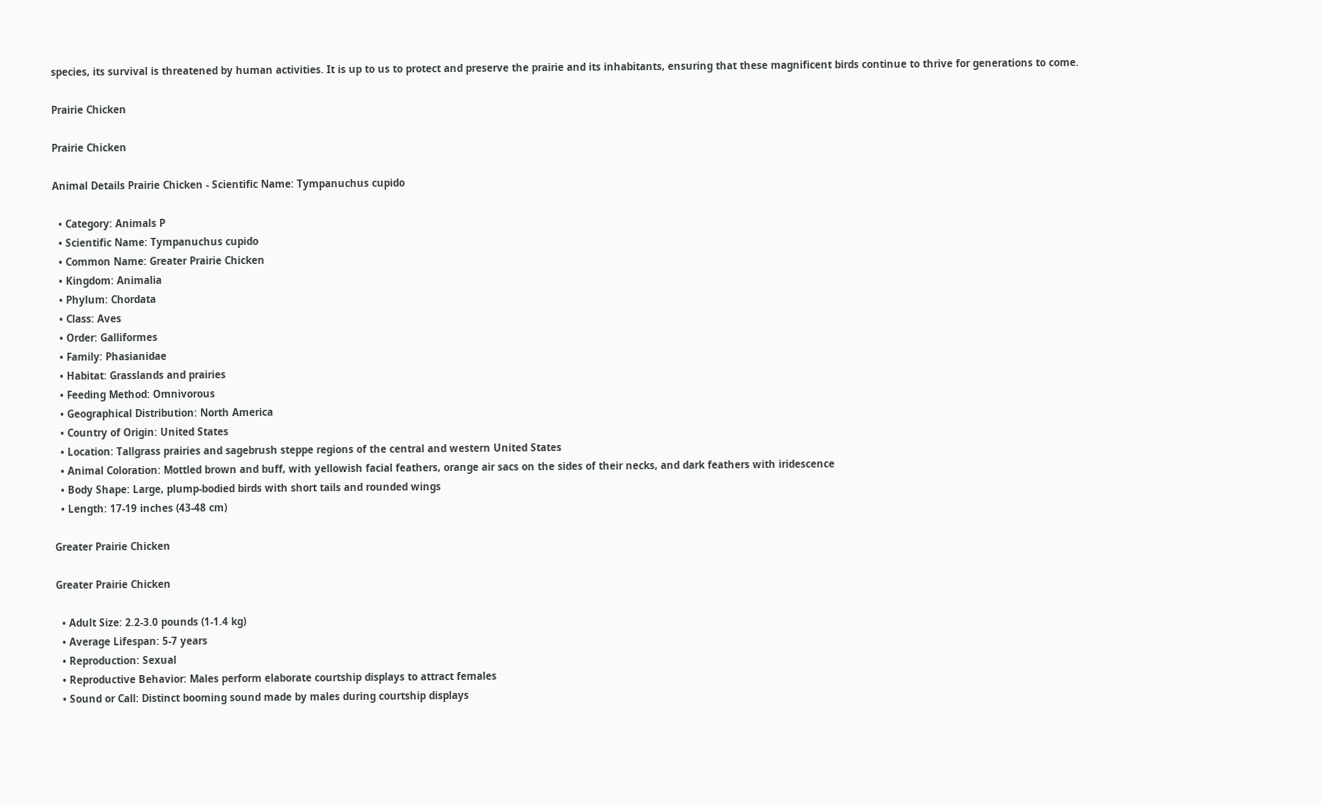species, its survival is threatened by human activities. It is up to us to protect and preserve the prairie and its inhabitants, ensuring that these magnificent birds continue to thrive for generations to come.

Prairie Chicken

Prairie Chicken

Animal Details Prairie Chicken - Scientific Name: Tympanuchus cupido

  • Category: Animals P
  • Scientific Name: Tympanuchus cupido
  • Common Name: Greater Prairie Chicken
  • Kingdom: Animalia
  • Phylum: Chordata
  • Class: Aves
  • Order: Galliformes
  • Family: Phasianidae
  • Habitat: Grasslands and prairies
  • Feeding Method: Omnivorous
  • Geographical Distribution: North America
  • Country of Origin: United States
  • Location: Tallgrass prairies and sagebrush steppe regions of the central and western United States
  • Animal Coloration: Mottled brown and buff, with yellowish facial feathers, orange air sacs on the sides of their necks, and dark feathers with iridescence
  • Body Shape: Large, plump-bodied birds with short tails and rounded wings
  • Length: 17-19 inches (43-48 cm)

Greater Prairie Chicken

Greater Prairie Chicken

  • Adult Size: 2.2-3.0 pounds (1-1.4 kg)
  • Average Lifespan: 5-7 years
  • Reproduction: Sexual
  • Reproductive Behavior: Males perform elaborate courtship displays to attract females
  • Sound or Call: Distinct booming sound made by males during courtship displays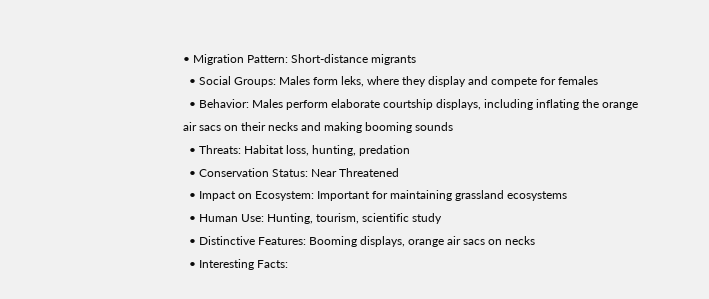• Migration Pattern: Short-distance migrants
  • Social Groups: Males form leks, where they display and compete for females
  • Behavior: Males perform elaborate courtship displays, including inflating the orange air sacs on their necks and making booming sounds
  • Threats: Habitat loss, hunting, predation
  • Conservation Status: Near Threatened
  • Impact on Ecosystem: Important for maintaining grassland ecosystems
  • Human Use: Hunting, tourism, scientific study
  • Distinctive Features: Booming displays, orange air sacs on necks
  • Interesting Facts: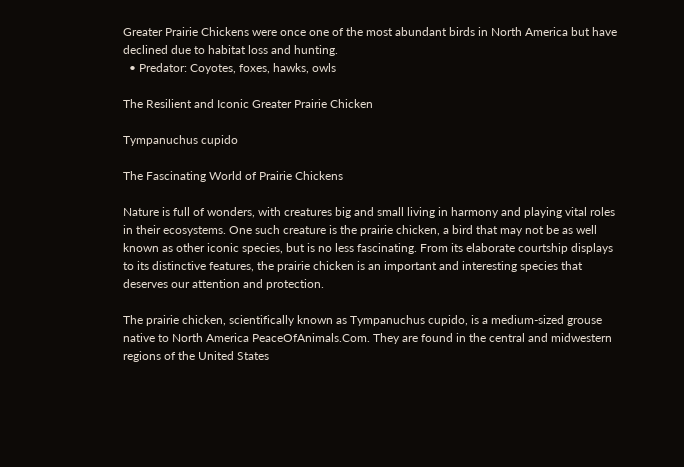Greater Prairie Chickens were once one of the most abundant birds in North America but have declined due to habitat loss and hunting.
  • Predator: Coyotes, foxes, hawks, owls

The Resilient and Iconic Greater Prairie Chicken

Tympanuchus cupido

The Fascinating World of Prairie Chickens

Nature is full of wonders, with creatures big and small living in harmony and playing vital roles in their ecosystems. One such creature is the prairie chicken, a bird that may not be as well known as other iconic species, but is no less fascinating. From its elaborate courtship displays to its distinctive features, the prairie chicken is an important and interesting species that deserves our attention and protection.

The prairie chicken, scientifically known as Tympanuchus cupido, is a medium-sized grouse native to North America PeaceOfAnimals.Com. They are found in the central and midwestern regions of the United States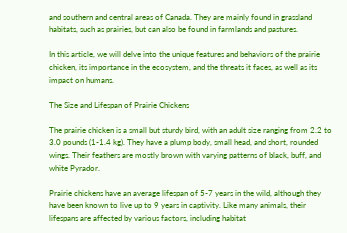and southern and central areas of Canada. They are mainly found in grassland habitats, such as prairies, but can also be found in farmlands and pastures.

In this article, we will delve into the unique features and behaviors of the prairie chicken, its importance in the ecosystem, and the threats it faces, as well as its impact on humans.

The Size and Lifespan of Prairie Chickens

The prairie chicken is a small but sturdy bird, with an adult size ranging from 2.2 to 3.0 pounds (1-1.4 kg). They have a plump body, small head, and short, rounded wings. Their feathers are mostly brown with varying patterns of black, buff, and white Pyrador.

Prairie chickens have an average lifespan of 5-7 years in the wild, although they have been known to live up to 9 years in captivity. Like many animals, their lifespans are affected by various factors, including habitat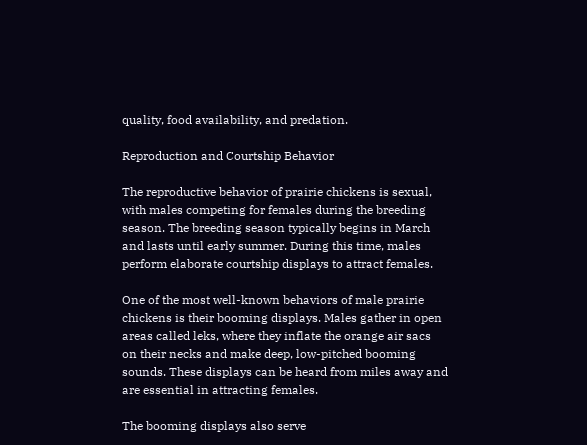quality, food availability, and predation.

Reproduction and Courtship Behavior

The reproductive behavior of prairie chickens is sexual, with males competing for females during the breeding season. The breeding season typically begins in March and lasts until early summer. During this time, males perform elaborate courtship displays to attract females.

One of the most well-known behaviors of male prairie chickens is their booming displays. Males gather in open areas called leks, where they inflate the orange air sacs on their necks and make deep, low-pitched booming sounds. These displays can be heard from miles away and are essential in attracting females.

The booming displays also serve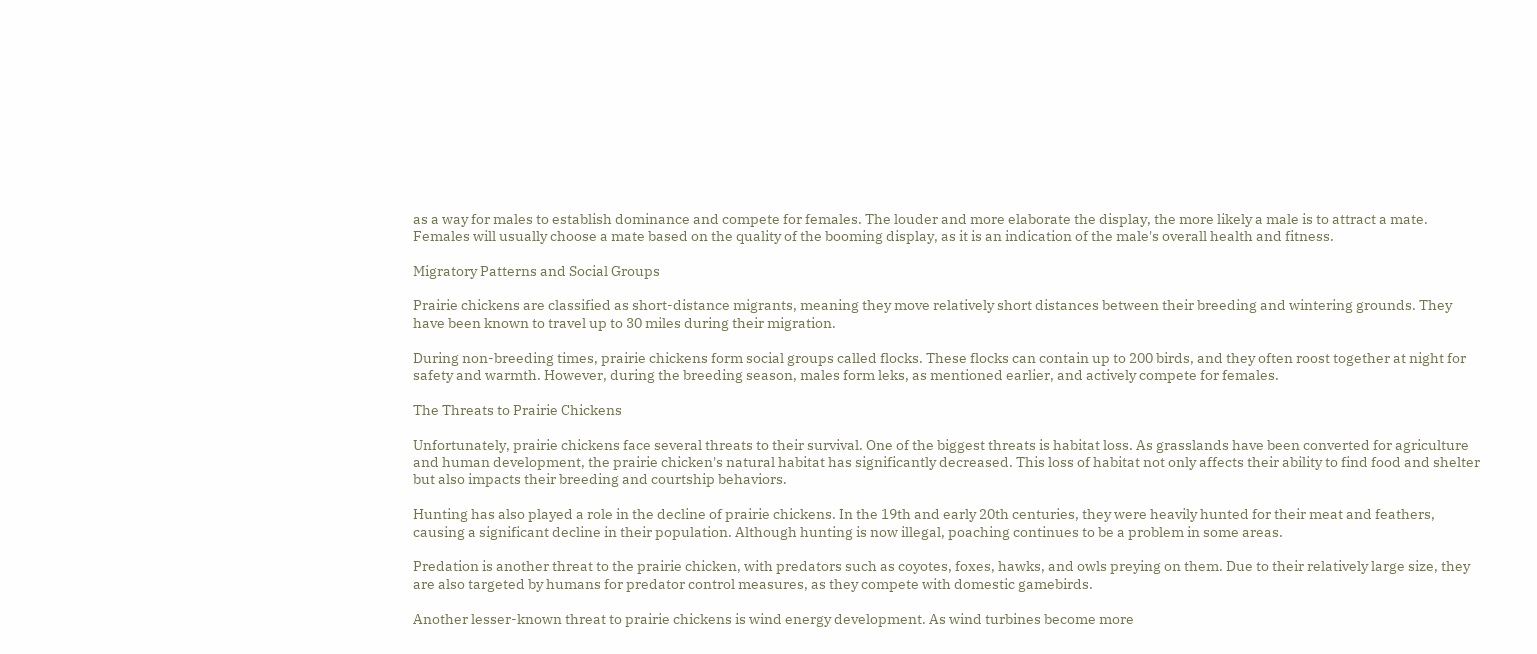as a way for males to establish dominance and compete for females. The louder and more elaborate the display, the more likely a male is to attract a mate. Females will usually choose a mate based on the quality of the booming display, as it is an indication of the male's overall health and fitness.

Migratory Patterns and Social Groups

Prairie chickens are classified as short-distance migrants, meaning they move relatively short distances between their breeding and wintering grounds. They have been known to travel up to 30 miles during their migration.

During non-breeding times, prairie chickens form social groups called flocks. These flocks can contain up to 200 birds, and they often roost together at night for safety and warmth. However, during the breeding season, males form leks, as mentioned earlier, and actively compete for females.

The Threats to Prairie Chickens

Unfortunately, prairie chickens face several threats to their survival. One of the biggest threats is habitat loss. As grasslands have been converted for agriculture and human development, the prairie chicken's natural habitat has significantly decreased. This loss of habitat not only affects their ability to find food and shelter but also impacts their breeding and courtship behaviors.

Hunting has also played a role in the decline of prairie chickens. In the 19th and early 20th centuries, they were heavily hunted for their meat and feathers, causing a significant decline in their population. Although hunting is now illegal, poaching continues to be a problem in some areas.

Predation is another threat to the prairie chicken, with predators such as coyotes, foxes, hawks, and owls preying on them. Due to their relatively large size, they are also targeted by humans for predator control measures, as they compete with domestic gamebirds.

Another lesser-known threat to prairie chickens is wind energy development. As wind turbines become more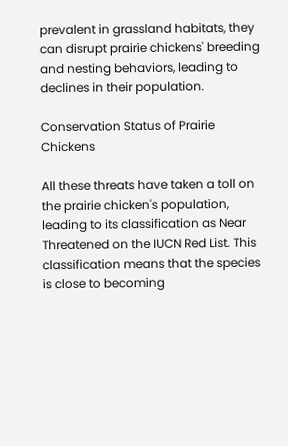prevalent in grassland habitats, they can disrupt prairie chickens' breeding and nesting behaviors, leading to declines in their population.

Conservation Status of Prairie Chickens

All these threats have taken a toll on the prairie chicken's population, leading to its classification as Near Threatened on the IUCN Red List. This classification means that the species is close to becoming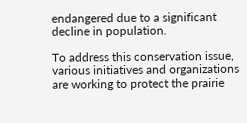endangered due to a significant decline in population.

To address this conservation issue, various initiatives and organizations are working to protect the prairie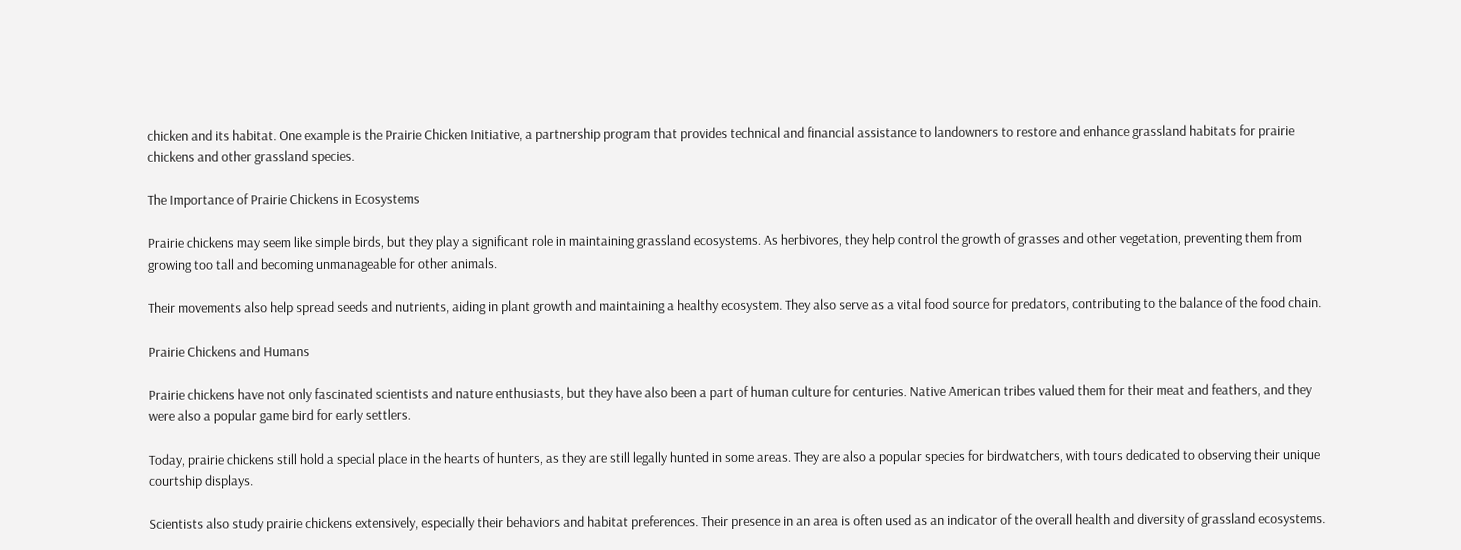chicken and its habitat. One example is the Prairie Chicken Initiative, a partnership program that provides technical and financial assistance to landowners to restore and enhance grassland habitats for prairie chickens and other grassland species.

The Importance of Prairie Chickens in Ecosystems

Prairie chickens may seem like simple birds, but they play a significant role in maintaining grassland ecosystems. As herbivores, they help control the growth of grasses and other vegetation, preventing them from growing too tall and becoming unmanageable for other animals.

Their movements also help spread seeds and nutrients, aiding in plant growth and maintaining a healthy ecosystem. They also serve as a vital food source for predators, contributing to the balance of the food chain.

Prairie Chickens and Humans

Prairie chickens have not only fascinated scientists and nature enthusiasts, but they have also been a part of human culture for centuries. Native American tribes valued them for their meat and feathers, and they were also a popular game bird for early settlers.

Today, prairie chickens still hold a special place in the hearts of hunters, as they are still legally hunted in some areas. They are also a popular species for birdwatchers, with tours dedicated to observing their unique courtship displays.

Scientists also study prairie chickens extensively, especially their behaviors and habitat preferences. Their presence in an area is often used as an indicator of the overall health and diversity of grassland ecosystems.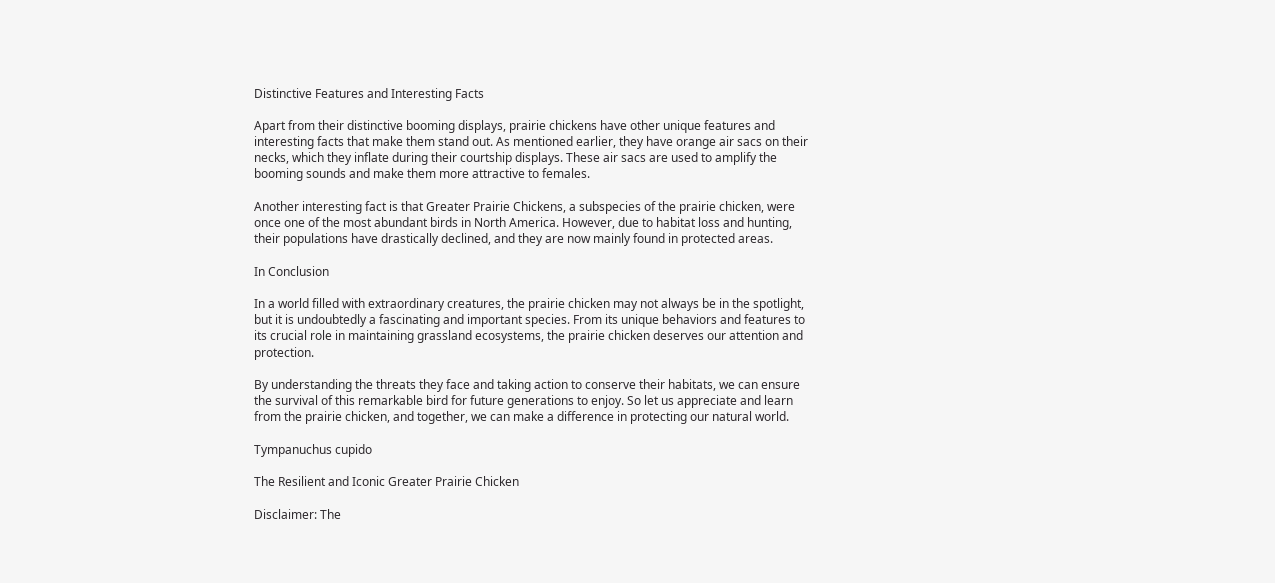Distinctive Features and Interesting Facts

Apart from their distinctive booming displays, prairie chickens have other unique features and interesting facts that make them stand out. As mentioned earlier, they have orange air sacs on their necks, which they inflate during their courtship displays. These air sacs are used to amplify the booming sounds and make them more attractive to females.

Another interesting fact is that Greater Prairie Chickens, a subspecies of the prairie chicken, were once one of the most abundant birds in North America. However, due to habitat loss and hunting, their populations have drastically declined, and they are now mainly found in protected areas.

In Conclusion

In a world filled with extraordinary creatures, the prairie chicken may not always be in the spotlight, but it is undoubtedly a fascinating and important species. From its unique behaviors and features to its crucial role in maintaining grassland ecosystems, the prairie chicken deserves our attention and protection.

By understanding the threats they face and taking action to conserve their habitats, we can ensure the survival of this remarkable bird for future generations to enjoy. So let us appreciate and learn from the prairie chicken, and together, we can make a difference in protecting our natural world.

Tympanuchus cupido

The Resilient and Iconic Greater Prairie Chicken

Disclaimer: The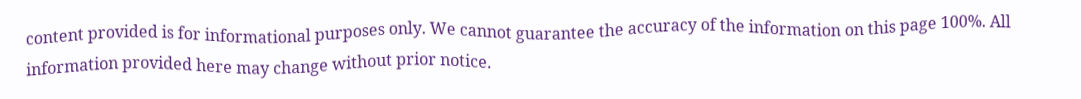content provided is for informational purposes only. We cannot guarantee the accuracy of the information on this page 100%. All information provided here may change without prior notice.